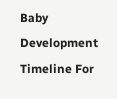Baby Development Timeline For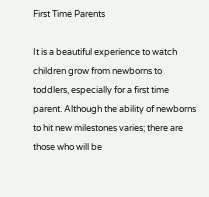First Time Parents

It is a beautiful experience to watch children grow from newborns to toddlers, especially for a first time parent. Although the ability of newborns to hit new milestones varies; there are those who will be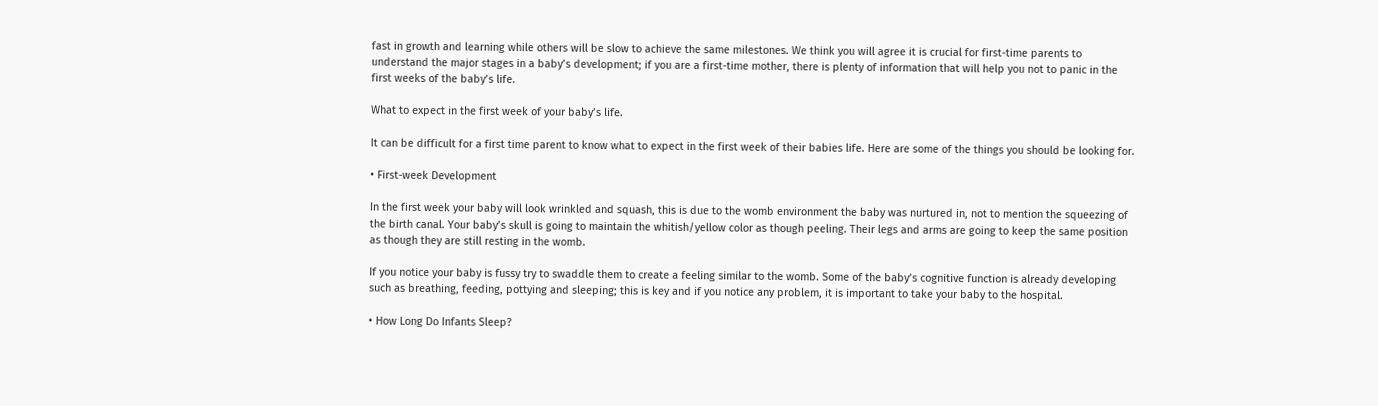fast in growth and learning while others will be slow to achieve the same milestones. We think you will agree it is crucial for first-time parents to understand the major stages in a baby’s development; if you are a first-time mother, there is plenty of information that will help you not to panic in the first weeks of the baby’s life.

What to expect in the first week of your baby’s life.

It can be difficult for a first time parent to know what to expect in the first week of their babies life. Here are some of the things you should be looking for.

• First-week Development

In the first week your baby will look wrinkled and squash, this is due to the womb environment the baby was nurtured in, not to mention the squeezing of the birth canal. Your baby’s skull is going to maintain the whitish/yellow color as though peeling. Their legs and arms are going to keep the same position as though they are still resting in the womb.

If you notice your baby is fussy try to swaddle them to create a feeling similar to the womb. Some of the baby’s cognitive function is already developing such as breathing, feeding, pottying and sleeping; this is key and if you notice any problem, it is important to take your baby to the hospital.

• How Long Do Infants Sleep?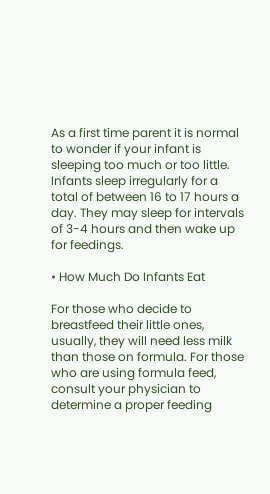As a first time parent it is normal to wonder if your infant is sleeping too much or too little. Infants sleep irregularly for a total of between 16 to 17 hours a day. They may sleep for intervals of 3-4 hours and then wake up for feedings.

• How Much Do Infants Eat

For those who decide to breastfeed their little ones, usually, they will need less milk than those on formula. For those who are using formula feed, consult your physician to determine a proper feeding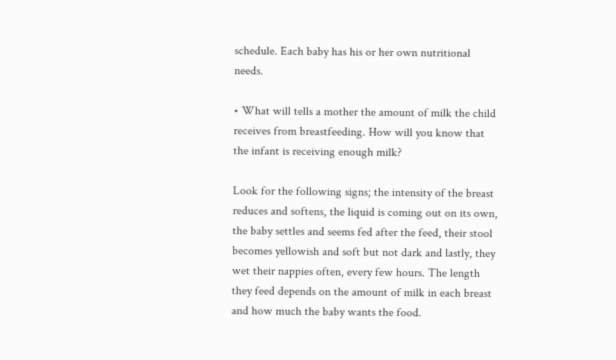schedule. Each baby has his or her own nutritional needs.

• What will tells a mother the amount of milk the child receives from breastfeeding. How will you know that the infant is receiving enough milk?

Look for the following signs; the intensity of the breast reduces and softens, the liquid is coming out on its own, the baby settles and seems fed after the feed, their stool becomes yellowish and soft but not dark and lastly, they wet their nappies often, every few hours. The length they feed depends on the amount of milk in each breast and how much the baby wants the food.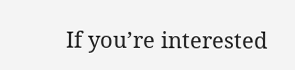If you’re interested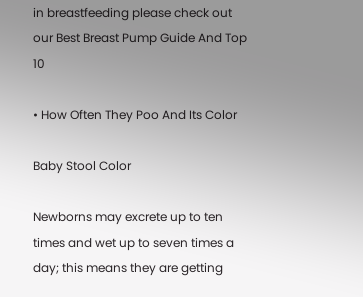in breastfeeding please check out our Best Breast Pump Guide And Top 10

• How Often They Poo And Its Color

Baby Stool Color

Newborns may excrete up to ten times and wet up to seven times a day; this means they are getting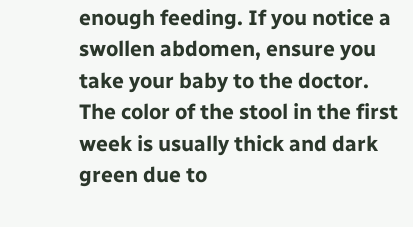enough feeding. If you notice a swollen abdomen, ensure you take your baby to the doctor. The color of the stool in the first week is usually thick and dark green due to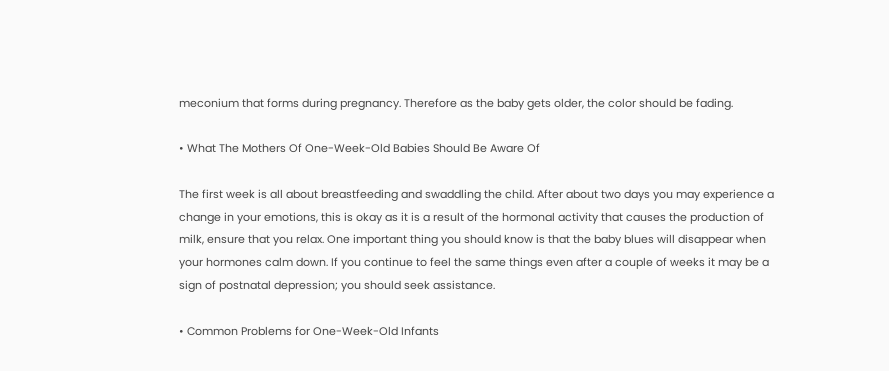meconium that forms during pregnancy. Therefore as the baby gets older, the color should be fading.

• What The Mothers Of One-Week-Old Babies Should Be Aware Of

The first week is all about breastfeeding and swaddling the child. After about two days you may experience a change in your emotions, this is okay as it is a result of the hormonal activity that causes the production of milk, ensure that you relax. One important thing you should know is that the baby blues will disappear when your hormones calm down. If you continue to feel the same things even after a couple of weeks it may be a sign of postnatal depression; you should seek assistance.

• Common Problems for One-Week-Old Infants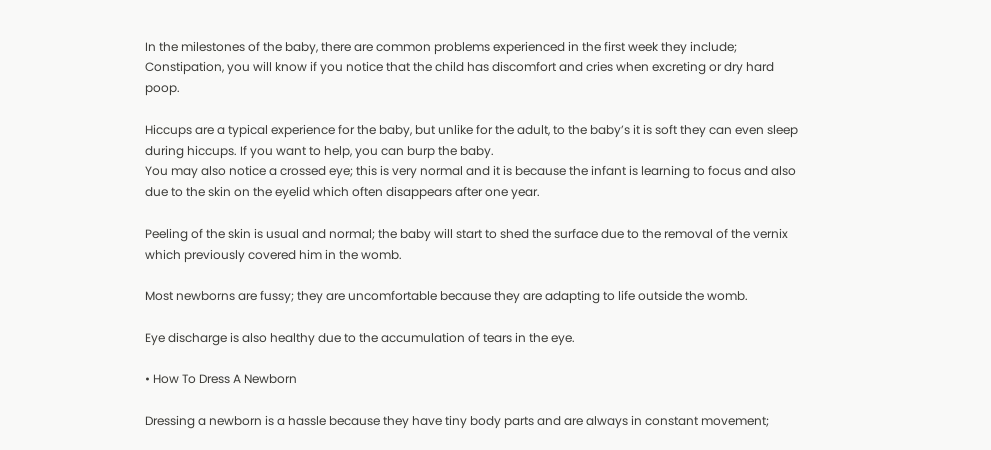In the milestones of the baby, there are common problems experienced in the first week they include; Constipation, you will know if you notice that the child has discomfort and cries when excreting or dry hard poop.

Hiccups are a typical experience for the baby, but unlike for the adult, to the baby’s it is soft they can even sleep during hiccups. If you want to help, you can burp the baby.
You may also notice a crossed eye; this is very normal and it is because the infant is learning to focus and also due to the skin on the eyelid which often disappears after one year.

Peeling of the skin is usual and normal; the baby will start to shed the surface due to the removal of the vernix which previously covered him in the womb.

Most newborns are fussy; they are uncomfortable because they are adapting to life outside the womb.

Eye discharge is also healthy due to the accumulation of tears in the eye.

• How To Dress A Newborn

Dressing a newborn is a hassle because they have tiny body parts and are always in constant movement;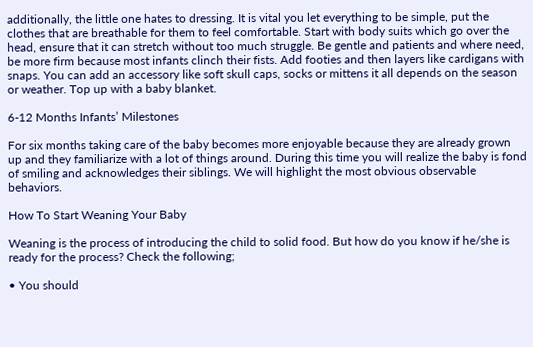additionally, the little one hates to dressing. It is vital you let everything to be simple, put the clothes that are breathable for them to feel comfortable. Start with body suits which go over the head, ensure that it can stretch without too much struggle. Be gentle and patients and where need, be more firm because most infants clinch their fists. Add footies and then layers like cardigans with snaps. You can add an accessory like soft skull caps, socks or mittens it all depends on the season or weather. Top up with a baby blanket.

6-12 Months Infants’ Milestones

For six months taking care of the baby becomes more enjoyable because they are already grown up and they familiarize with a lot of things around. During this time you will realize the baby is fond of smiling and acknowledges their siblings. We will highlight the most obvious observable behaviors.

How To Start Weaning Your Baby

Weaning is the process of introducing the child to solid food. But how do you know if he/she is ready for the process? Check the following;

• You should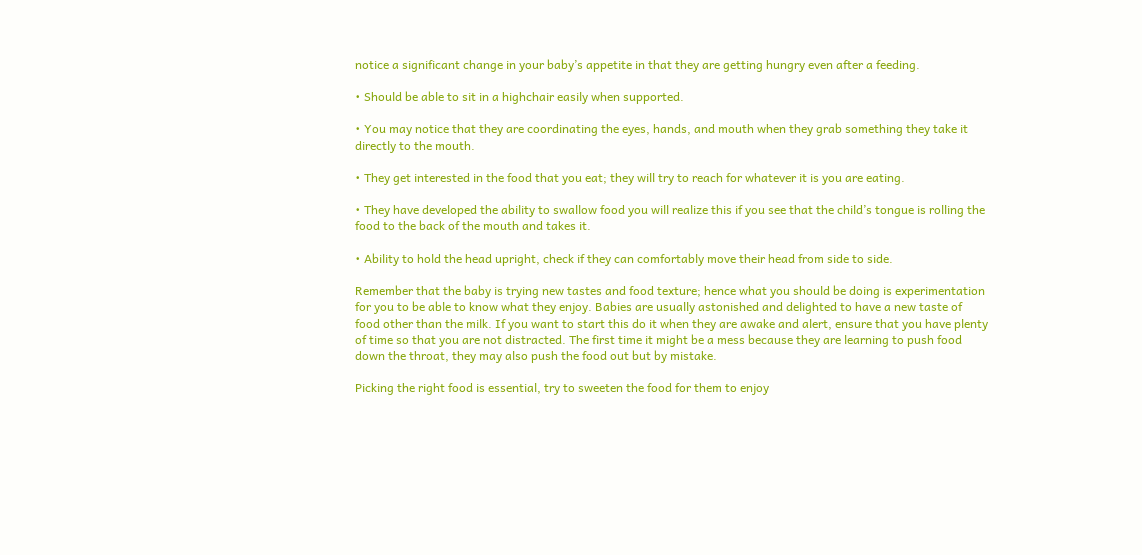notice a significant change in your baby’s appetite in that they are getting hungry even after a feeding.

• Should be able to sit in a highchair easily when supported.

• You may notice that they are coordinating the eyes, hands, and mouth when they grab something they take it directly to the mouth.

• They get interested in the food that you eat; they will try to reach for whatever it is you are eating.

• They have developed the ability to swallow food you will realize this if you see that the child’s tongue is rolling the food to the back of the mouth and takes it.

• Ability to hold the head upright, check if they can comfortably move their head from side to side.

Remember that the baby is trying new tastes and food texture; hence what you should be doing is experimentation for you to be able to know what they enjoy. Babies are usually astonished and delighted to have a new taste of food other than the milk. If you want to start this do it when they are awake and alert, ensure that you have plenty of time so that you are not distracted. The first time it might be a mess because they are learning to push food down the throat, they may also push the food out but by mistake.

Picking the right food is essential, try to sweeten the food for them to enjoy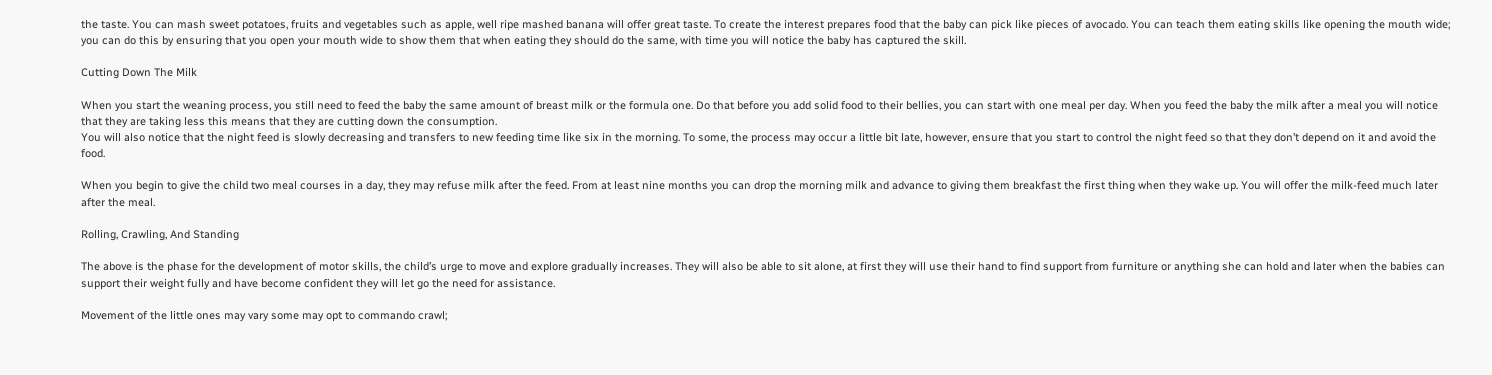the taste. You can mash sweet potatoes, fruits and vegetables such as apple, well ripe mashed banana will offer great taste. To create the interest prepares food that the baby can pick like pieces of avocado. You can teach them eating skills like opening the mouth wide; you can do this by ensuring that you open your mouth wide to show them that when eating they should do the same, with time you will notice the baby has captured the skill.

Cutting Down The Milk

When you start the weaning process, you still need to feed the baby the same amount of breast milk or the formula one. Do that before you add solid food to their bellies, you can start with one meal per day. When you feed the baby the milk after a meal you will notice that they are taking less this means that they are cutting down the consumption.
You will also notice that the night feed is slowly decreasing and transfers to new feeding time like six in the morning. To some, the process may occur a little bit late, however, ensure that you start to control the night feed so that they don’t depend on it and avoid the food.

When you begin to give the child two meal courses in a day, they may refuse milk after the feed. From at least nine months you can drop the morning milk and advance to giving them breakfast the first thing when they wake up. You will offer the milk-feed much later after the meal.

Rolling, Crawling, And Standing

The above is the phase for the development of motor skills, the child’s urge to move and explore gradually increases. They will also be able to sit alone, at first they will use their hand to find support from furniture or anything she can hold and later when the babies can support their weight fully and have become confident they will let go the need for assistance.

Movement of the little ones may vary some may opt to commando crawl;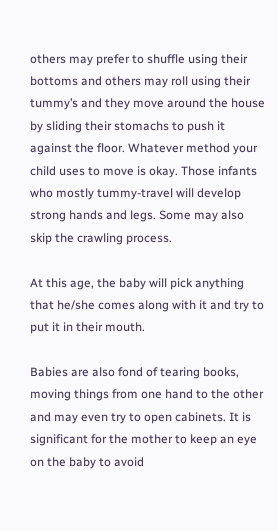others may prefer to shuffle using their bottoms and others may roll using their tummy’s and they move around the house by sliding their stomachs to push it against the floor. Whatever method your child uses to move is okay. Those infants who mostly tummy-travel will develop strong hands and legs. Some may also skip the crawling process.

At this age, the baby will pick anything that he/she comes along with it and try to put it in their mouth.

Babies are also fond of tearing books, moving things from one hand to the other and may even try to open cabinets. It is significant for the mother to keep an eye on the baby to avoid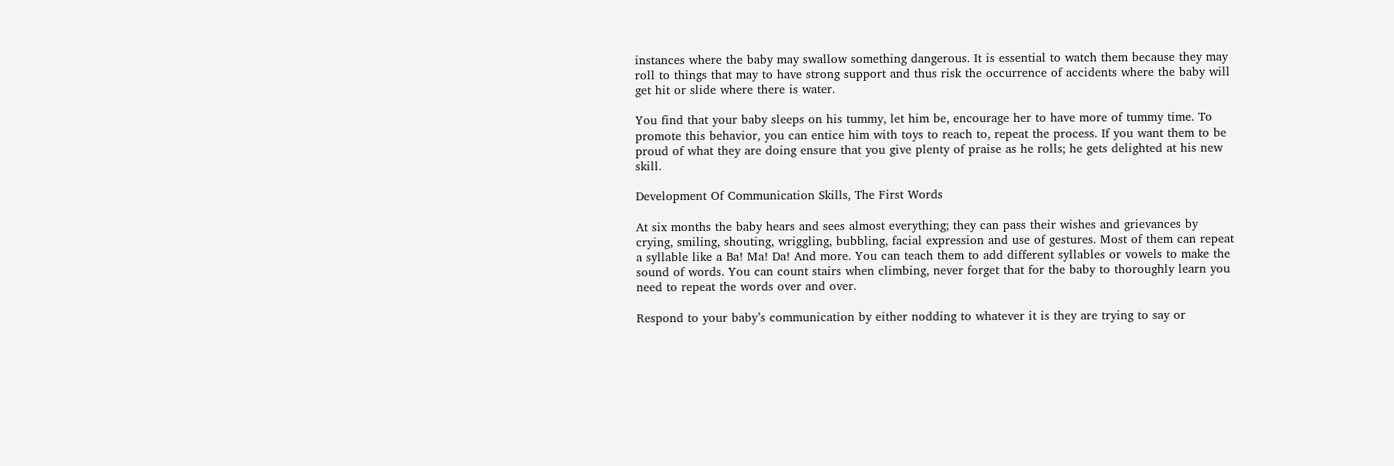instances where the baby may swallow something dangerous. It is essential to watch them because they may roll to things that may to have strong support and thus risk the occurrence of accidents where the baby will get hit or slide where there is water.

You find that your baby sleeps on his tummy, let him be, encourage her to have more of tummy time. To promote this behavior, you can entice him with toys to reach to, repeat the process. If you want them to be proud of what they are doing ensure that you give plenty of praise as he rolls; he gets delighted at his new skill.

Development Of Communication Skills, The First Words

At six months the baby hears and sees almost everything; they can pass their wishes and grievances by crying, smiling, shouting, wriggling, bubbling, facial expression and use of gestures. Most of them can repeat a syllable like a Ba! Ma! Da! And more. You can teach them to add different syllables or vowels to make the sound of words. You can count stairs when climbing, never forget that for the baby to thoroughly learn you need to repeat the words over and over.

Respond to your baby’s communication by either nodding to whatever it is they are trying to say or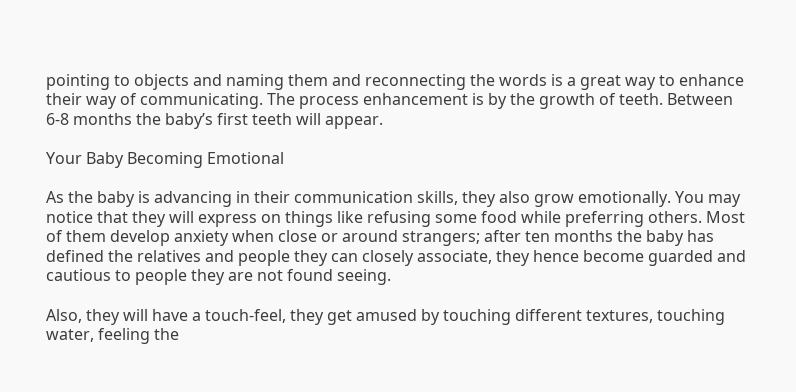pointing to objects and naming them and reconnecting the words is a great way to enhance their way of communicating. The process enhancement is by the growth of teeth. Between 6-8 months the baby’s first teeth will appear.

Your Baby Becoming Emotional

As the baby is advancing in their communication skills, they also grow emotionally. You may notice that they will express on things like refusing some food while preferring others. Most of them develop anxiety when close or around strangers; after ten months the baby has defined the relatives and people they can closely associate, they hence become guarded and cautious to people they are not found seeing.

Also, they will have a touch-feel, they get amused by touching different textures, touching water, feeling the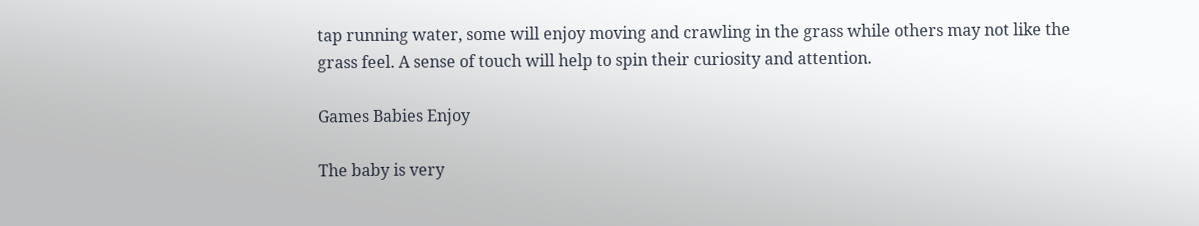tap running water, some will enjoy moving and crawling in the grass while others may not like the grass feel. A sense of touch will help to spin their curiosity and attention.

Games Babies Enjoy

The baby is very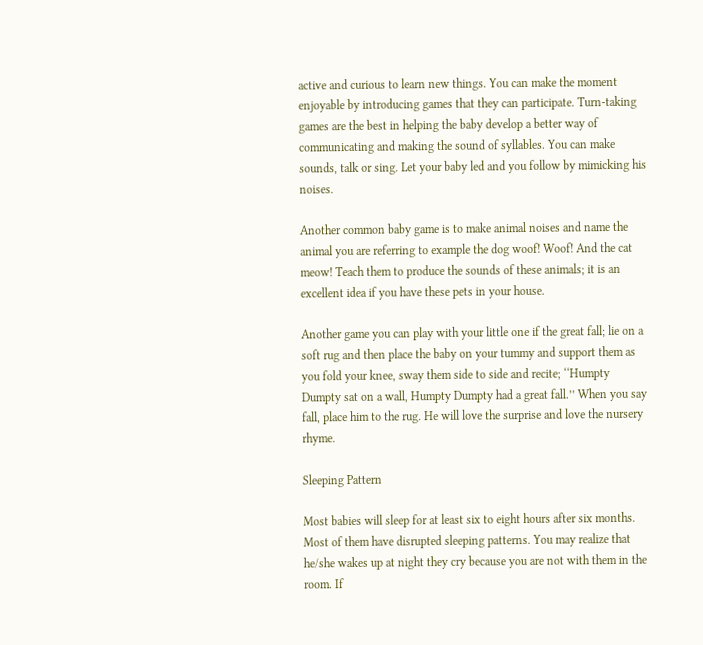active and curious to learn new things. You can make the moment enjoyable by introducing games that they can participate. Turn-taking games are the best in helping the baby develop a better way of communicating and making the sound of syllables. You can make sounds, talk or sing. Let your baby led and you follow by mimicking his noises.

Another common baby game is to make animal noises and name the animal you are referring to example the dog woof! Woof! And the cat meow! Teach them to produce the sounds of these animals; it is an excellent idea if you have these pets in your house.

Another game you can play with your little one if the great fall; lie on a soft rug and then place the baby on your tummy and support them as you fold your knee, sway them side to side and recite; ‘‘Humpty Dumpty sat on a wall, Humpty Dumpty had a great fall.’’ When you say fall, place him to the rug. He will love the surprise and love the nursery rhyme.

Sleeping Pattern

Most babies will sleep for at least six to eight hours after six months. Most of them have disrupted sleeping patterns. You may realize that he/she wakes up at night they cry because you are not with them in the room. If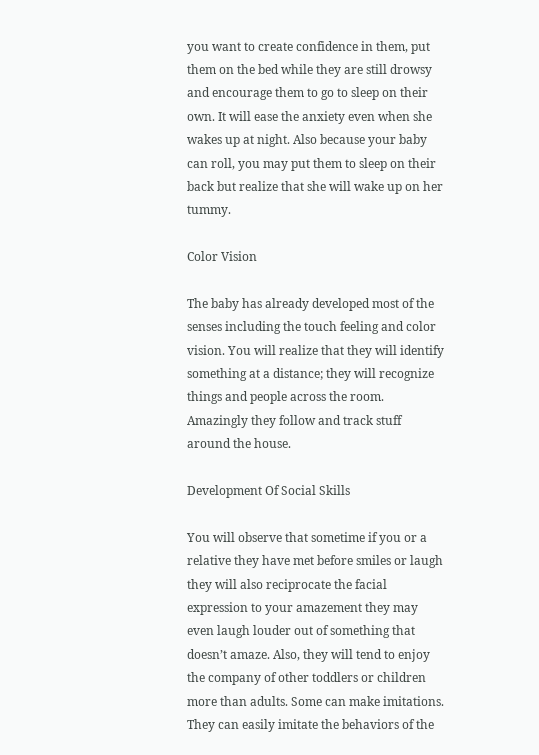you want to create confidence in them, put them on the bed while they are still drowsy and encourage them to go to sleep on their own. It will ease the anxiety even when she wakes up at night. Also because your baby can roll, you may put them to sleep on their back but realize that she will wake up on her tummy.

Color Vision

The baby has already developed most of the senses including the touch feeling and color vision. You will realize that they will identify something at a distance; they will recognize things and people across the room. Amazingly they follow and track stuff around the house.

Development Of Social Skills

You will observe that sometime if you or a relative they have met before smiles or laugh they will also reciprocate the facial expression to your amazement they may even laugh louder out of something that doesn’t amaze. Also, they will tend to enjoy the company of other toddlers or children more than adults. Some can make imitations. They can easily imitate the behaviors of the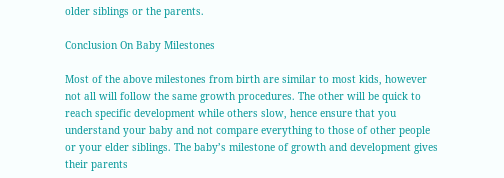older siblings or the parents.

Conclusion On Baby Milestones

Most of the above milestones from birth are similar to most kids, however not all will follow the same growth procedures. The other will be quick to reach specific development while others slow, hence ensure that you understand your baby and not compare everything to those of other people or your elder siblings. The baby’s milestone of growth and development gives their parents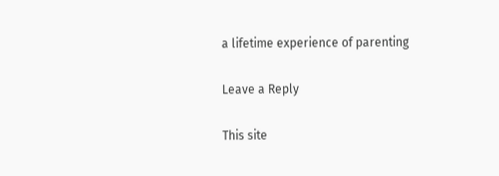a lifetime experience of parenting

Leave a Reply

This site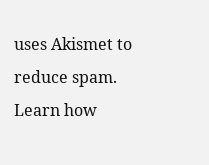uses Akismet to reduce spam. Learn how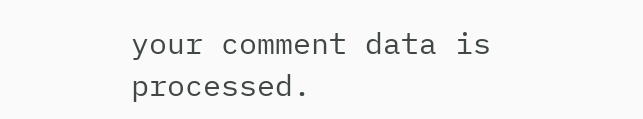your comment data is processed.